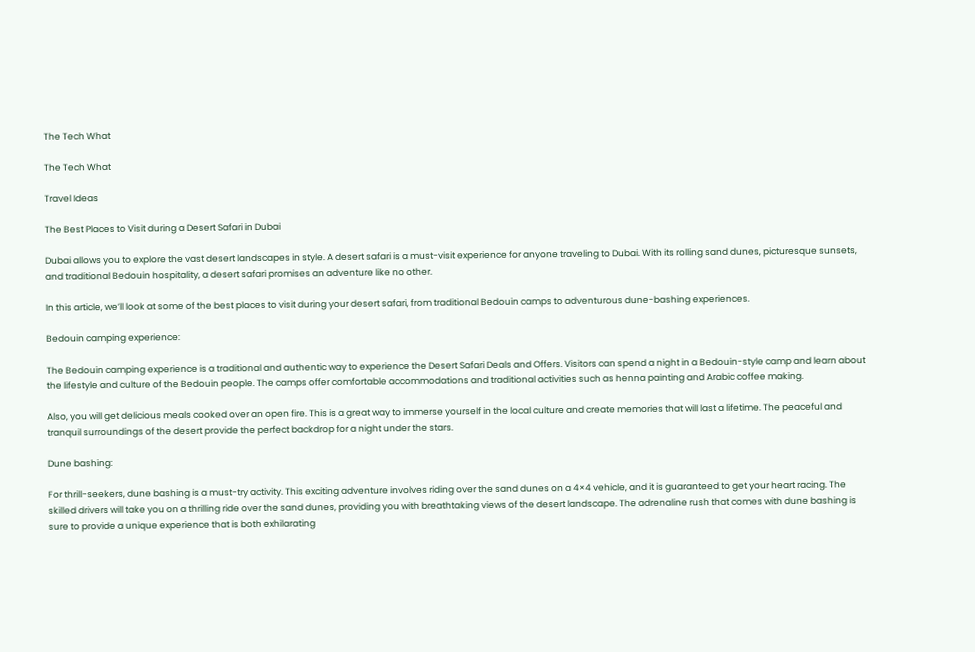The Tech What

The Tech What

Travel Ideas

The Best Places to Visit during a Desert Safari in Dubai

Dubai allows you to explore the vast desert landscapes in style. A desert safari is a must-visit experience for anyone traveling to Dubai. With its rolling sand dunes, picturesque sunsets, and traditional Bedouin hospitality, a desert safari promises an adventure like no other.

In this article, we’ll look at some of the best places to visit during your desert safari, from traditional Bedouin camps to adventurous dune-bashing experiences.

Bedouin camping experience:

The Bedouin camping experience is a traditional and authentic way to experience the Desert Safari Deals and Offers. Visitors can spend a night in a Bedouin-style camp and learn about the lifestyle and culture of the Bedouin people. The camps offer comfortable accommodations and traditional activities such as henna painting and Arabic coffee making.

Also, you will get delicious meals cooked over an open fire. This is a great way to immerse yourself in the local culture and create memories that will last a lifetime. The peaceful and tranquil surroundings of the desert provide the perfect backdrop for a night under the stars.

Dune bashing:

For thrill-seekers, dune bashing is a must-try activity. This exciting adventure involves riding over the sand dunes on a 4×4 vehicle, and it is guaranteed to get your heart racing. The skilled drivers will take you on a thrilling ride over the sand dunes, providing you with breathtaking views of the desert landscape. The adrenaline rush that comes with dune bashing is sure to provide a unique experience that is both exhilarating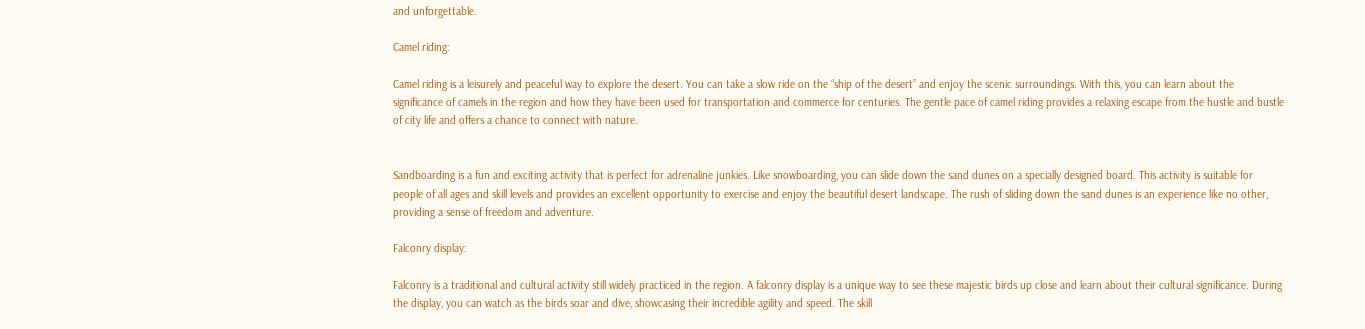and unforgettable.

Camel riding:

Camel riding is a leisurely and peaceful way to explore the desert. You can take a slow ride on the “ship of the desert” and enjoy the scenic surroundings. With this, you can learn about the significance of camels in the region and how they have been used for transportation and commerce for centuries. The gentle pace of camel riding provides a relaxing escape from the hustle and bustle of city life and offers a chance to connect with nature.


Sandboarding is a fun and exciting activity that is perfect for adrenaline junkies. Like snowboarding, you can slide down the sand dunes on a specially designed board. This activity is suitable for people of all ages and skill levels and provides an excellent opportunity to exercise and enjoy the beautiful desert landscape. The rush of sliding down the sand dunes is an experience like no other, providing a sense of freedom and adventure.

Falconry display:

Falconry is a traditional and cultural activity still widely practiced in the region. A falconry display is a unique way to see these majestic birds up close and learn about their cultural significance. During the display, you can watch as the birds soar and dive, showcasing their incredible agility and speed. The skill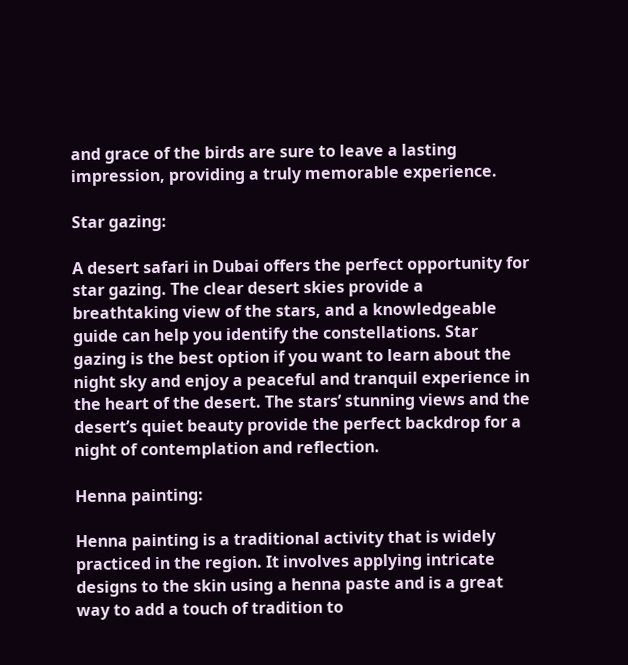and grace of the birds are sure to leave a lasting impression, providing a truly memorable experience.

Star gazing:

A desert safari in Dubai offers the perfect opportunity for star gazing. The clear desert skies provide a breathtaking view of the stars, and a knowledgeable guide can help you identify the constellations. Star gazing is the best option if you want to learn about the night sky and enjoy a peaceful and tranquil experience in the heart of the desert. The stars’ stunning views and the desert’s quiet beauty provide the perfect backdrop for a night of contemplation and reflection.

Henna painting:

Henna painting is a traditional activity that is widely practiced in the region. It involves applying intricate designs to the skin using a henna paste and is a great way to add a touch of tradition to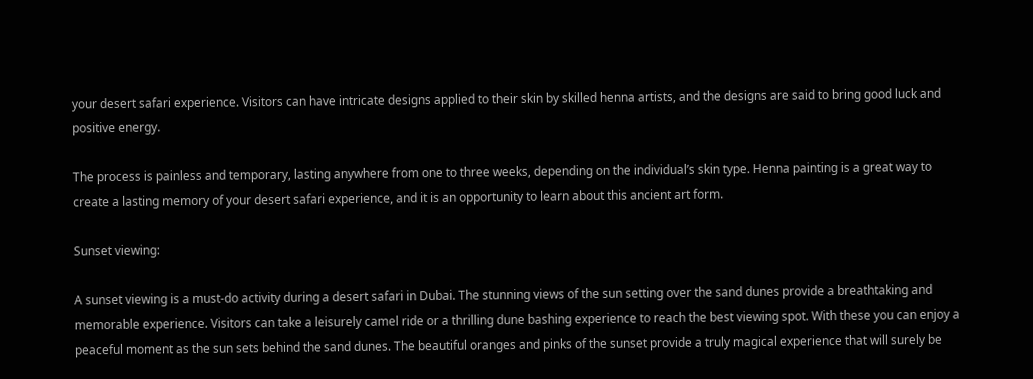your desert safari experience. Visitors can have intricate designs applied to their skin by skilled henna artists, and the designs are said to bring good luck and positive energy.

The process is painless and temporary, lasting anywhere from one to three weeks, depending on the individual’s skin type. Henna painting is a great way to create a lasting memory of your desert safari experience, and it is an opportunity to learn about this ancient art form.

Sunset viewing:

A sunset viewing is a must-do activity during a desert safari in Dubai. The stunning views of the sun setting over the sand dunes provide a breathtaking and memorable experience. Visitors can take a leisurely camel ride or a thrilling dune bashing experience to reach the best viewing spot. With these you can enjoy a peaceful moment as the sun sets behind the sand dunes. The beautiful oranges and pinks of the sunset provide a truly magical experience that will surely be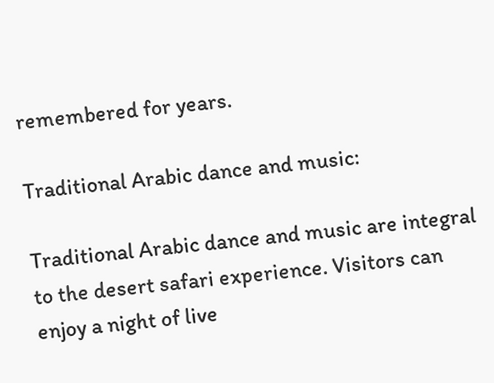remembered for years.

Traditional Arabic dance and music:

Traditional Arabic dance and music are integral to the desert safari experience. Visitors can enjoy a night of live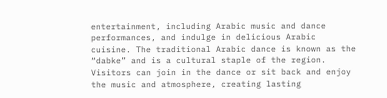entertainment, including Arabic music and dance performances, and indulge in delicious Arabic cuisine. The traditional Arabic dance is known as the “dabke” and is a cultural staple of the region. Visitors can join in the dance or sit back and enjoy the music and atmosphere, creating lasting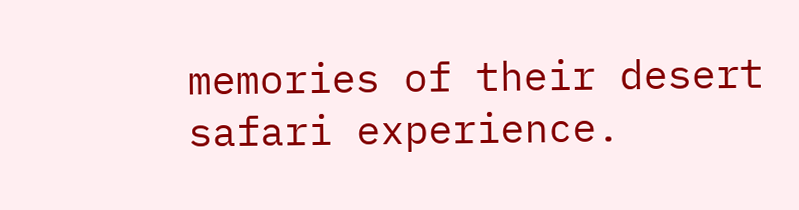memories of their desert safari experience.